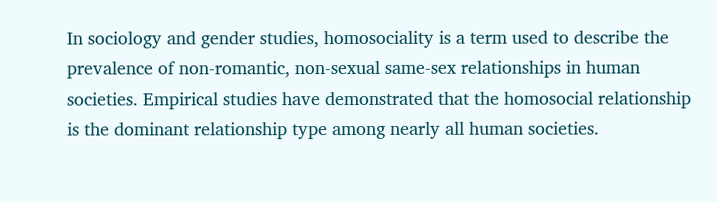In sociology and gender studies, homosociality is a term used to describe the prevalence of non-romantic, non-sexual same-sex relationships in human societies. Empirical studies have demonstrated that the homosocial relationship is the dominant relationship type among nearly all human societies.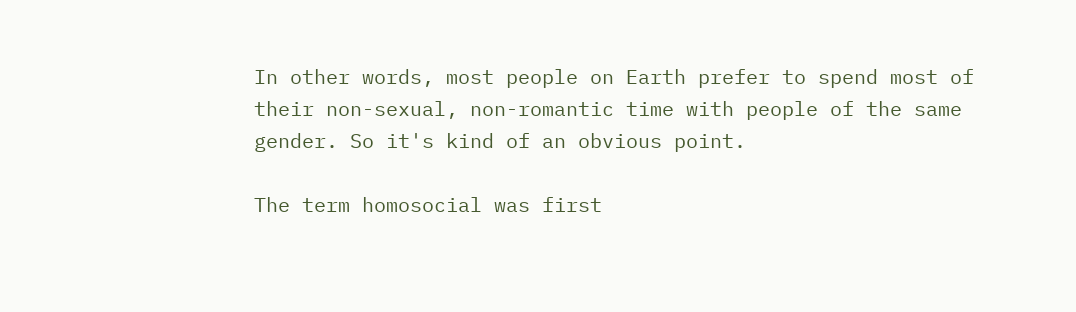In other words, most people on Earth prefer to spend most of their non-sexual, non-romantic time with people of the same gender. So it's kind of an obvious point.

The term homosocial was first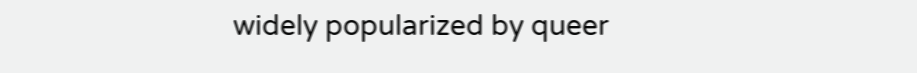widely popularized by queer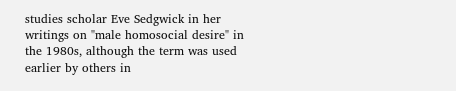studies scholar Eve Sedgwick in her writings on "male homosocial desire" in the 1980s, although the term was used earlier by others in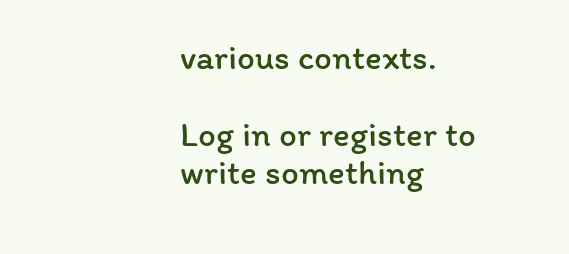various contexts.

Log in or register to write something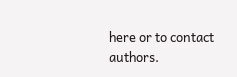here or to contact authors.